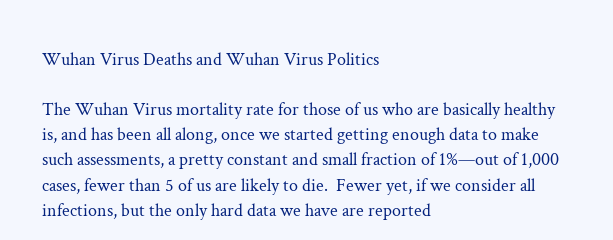Wuhan Virus Deaths and Wuhan Virus Politics

The Wuhan Virus mortality rate for those of us who are basically healthy is, and has been all along, once we started getting enough data to make such assessments, a pretty constant and small fraction of 1%—out of 1,000 cases, fewer than 5 of us are likely to die.  Fewer yet, if we consider all infections, but the only hard data we have are reported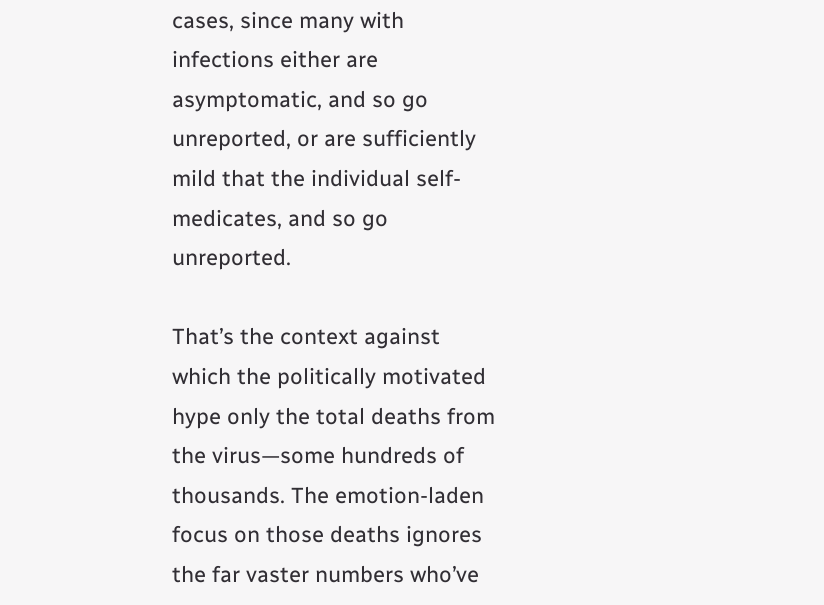cases, since many with infections either are asymptomatic, and so go unreported, or are sufficiently mild that the individual self-medicates, and so go unreported.

That’s the context against which the politically motivated hype only the total deaths from the virus—some hundreds of thousands. The emotion-laden focus on those deaths ignores the far vaster numbers who’ve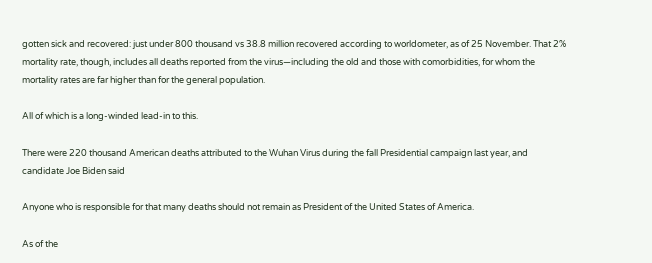gotten sick and recovered: just under 800 thousand vs 38.8 million recovered according to worldometer, as of 25 November. That 2% mortality rate, though, includes all deaths reported from the virus—including the old and those with comorbidities, for whom the mortality rates are far higher than for the general population.

All of which is a long-winded lead-in to this.

There were 220 thousand American deaths attributed to the Wuhan Virus during the fall Presidential campaign last year, and candidate Joe Biden said

Anyone who is responsible for that many deaths should not remain as President of the United States of America.

As of the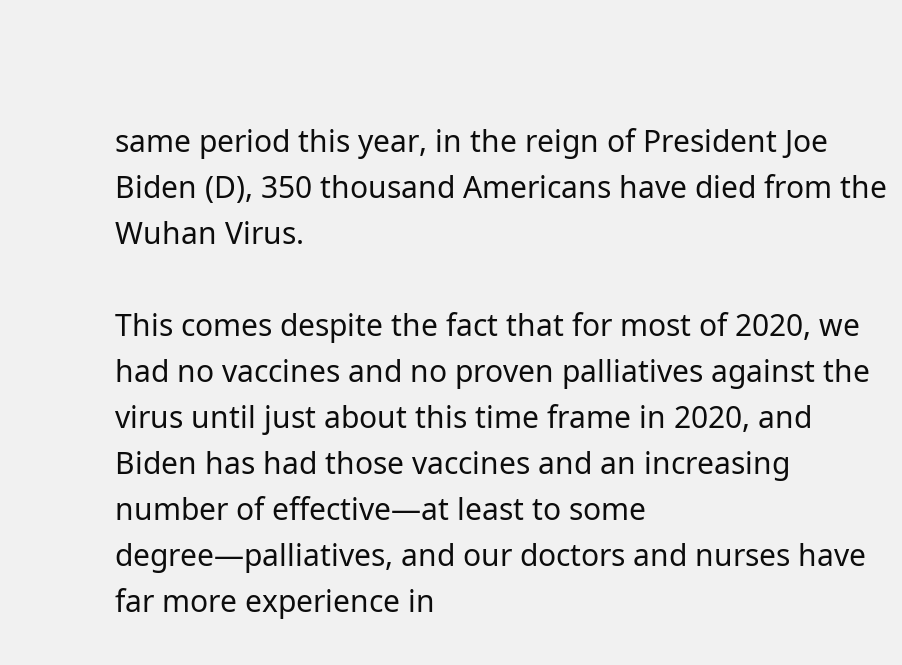same period this year, in the reign of President Joe Biden (D), 350 thousand Americans have died from the Wuhan Virus.

This comes despite the fact that for most of 2020, we had no vaccines and no proven palliatives against the virus until just about this time frame in 2020, and Biden has had those vaccines and an increasing number of effective—at least to some degree—palliatives, and our doctors and nurses have far more experience in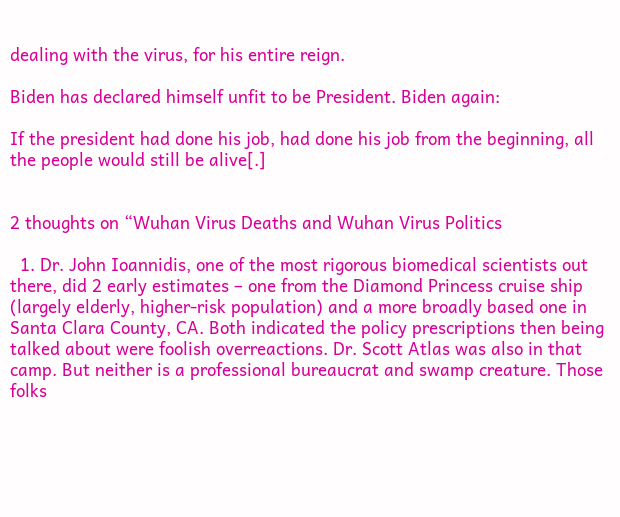dealing with the virus, for his entire reign.

Biden has declared himself unfit to be President. Biden again:

If the president had done his job, had done his job from the beginning, all the people would still be alive[.]


2 thoughts on “Wuhan Virus Deaths and Wuhan Virus Politics

  1. Dr. John Ioannidis, one of the most rigorous biomedical scientists out there, did 2 early estimates – one from the Diamond Princess cruise ship (largely elderly, higher-risk population) and a more broadly based one in Santa Clara County, CA. Both indicated the policy prescriptions then being talked about were foolish overreactions. Dr. Scott Atlas was also in that camp. But neither is a professional bureaucrat and swamp creature. Those folks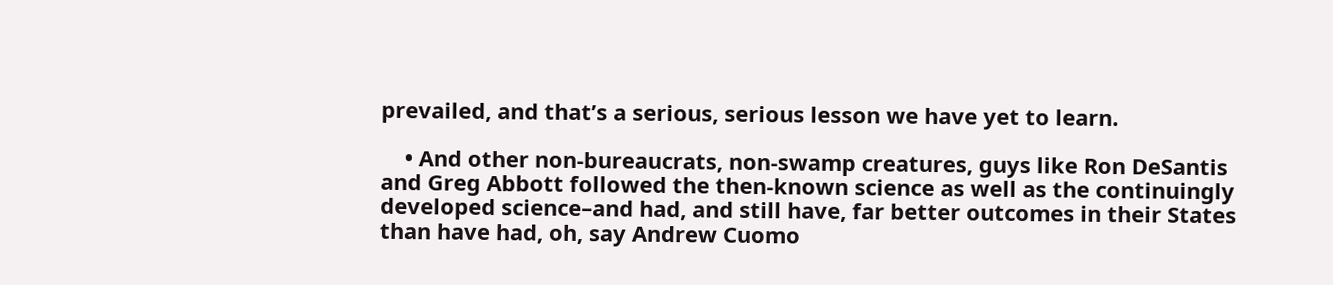prevailed, and that’s a serious, serious lesson we have yet to learn.

    • And other non-bureaucrats, non-swamp creatures, guys like Ron DeSantis and Greg Abbott followed the then-known science as well as the continuingly developed science–and had, and still have, far better outcomes in their States than have had, oh, say Andrew Cuomo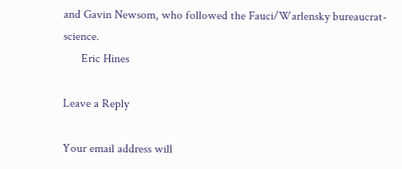and Gavin Newsom, who followed the Fauci/Warlensky bureaucrat-science.
      Eric Hines

Leave a Reply

Your email address will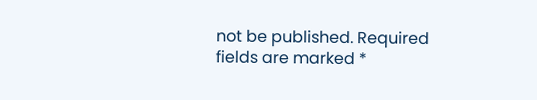not be published. Required fields are marked *